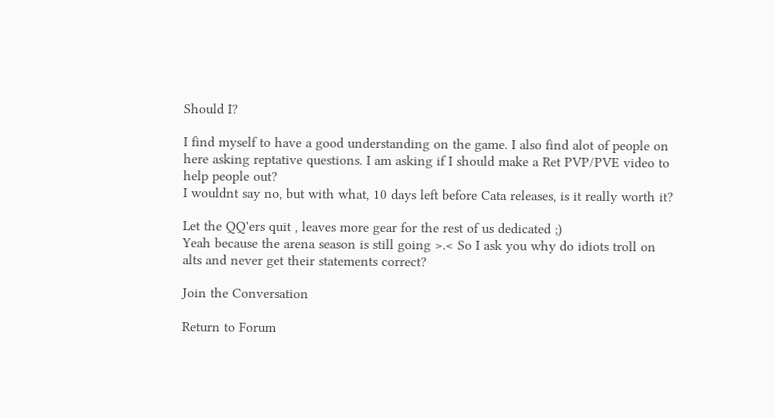Should I?

I find myself to have a good understanding on the game. I also find alot of people on here asking reptative questions. I am asking if I should make a Ret PVP/PVE video to help people out?
I wouldnt say no, but with what, 10 days left before Cata releases, is it really worth it?

Let the QQ'ers quit , leaves more gear for the rest of us dedicated ;)
Yeah because the arena season is still going >.< So I ask you why do idiots troll on alts and never get their statements correct?

Join the Conversation

Return to Forum